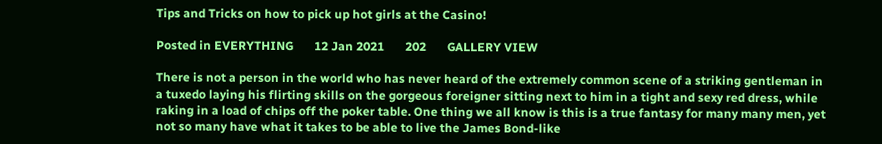Tips and Tricks on how to pick up hot girls at the Casino!

Posted in EVERYTHING       12 Jan 2021       202       GALLERY VIEW

There is not a person in the world who has never heard of the extremely common scene of a striking gentleman in a tuxedo laying his flirting skills on the gorgeous foreigner sitting next to him in a tight and sexy red dress, while raking in a load of chips off the poker table. One thing we all know is this is a true fantasy for many many men, yet not so many have what it takes to be able to live the James Bond-like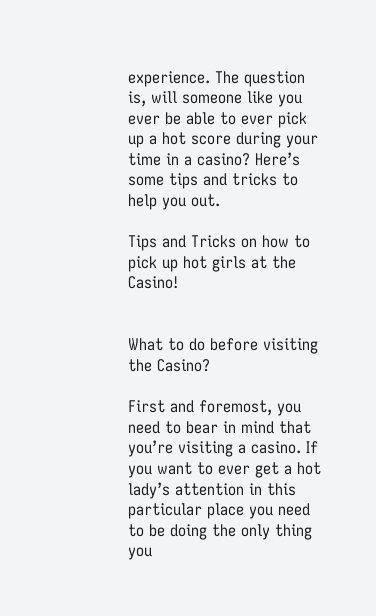experience. The question is, will someone like you ever be able to ever pick up a hot score during your time in a casino? Here’s some tips and tricks to help you out.

Tips and Tricks on how to pick up hot girls at the Casino!


What to do before visiting the Casino?

First and foremost, you need to bear in mind that you’re visiting a casino. If you want to ever get a hot lady’s attention in this particular place you need to be doing the only thing you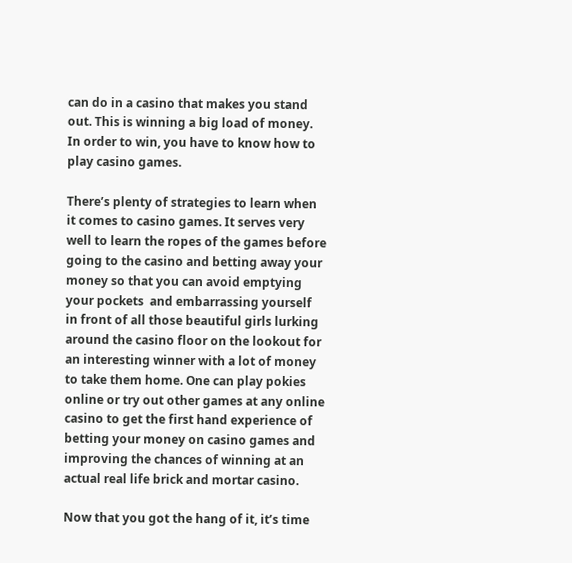can do in a casino that makes you stand out. This is winning a big load of money. In order to win, you have to know how to play casino games.

There’s plenty of strategies to learn when it comes to casino games. It serves very well to learn the ropes of the games before going to the casino and betting away your money so that you can avoid emptying your pockets  and embarrassing yourself in front of all those beautiful girls lurking around the casino floor on the lookout for an interesting winner with a lot of money to take them home. One can play pokies online or try out other games at any online casino to get the first hand experience of betting your money on casino games and improving the chances of winning at an actual real life brick and mortar casino.

Now that you got the hang of it, it’s time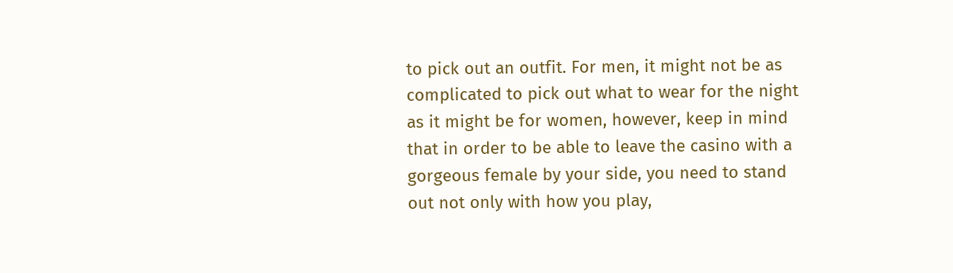to pick out an outfit. For men, it might not be as complicated to pick out what to wear for the night as it might be for women, however, keep in mind that in order to be able to leave the casino with a gorgeous female by your side, you need to stand out not only with how you play,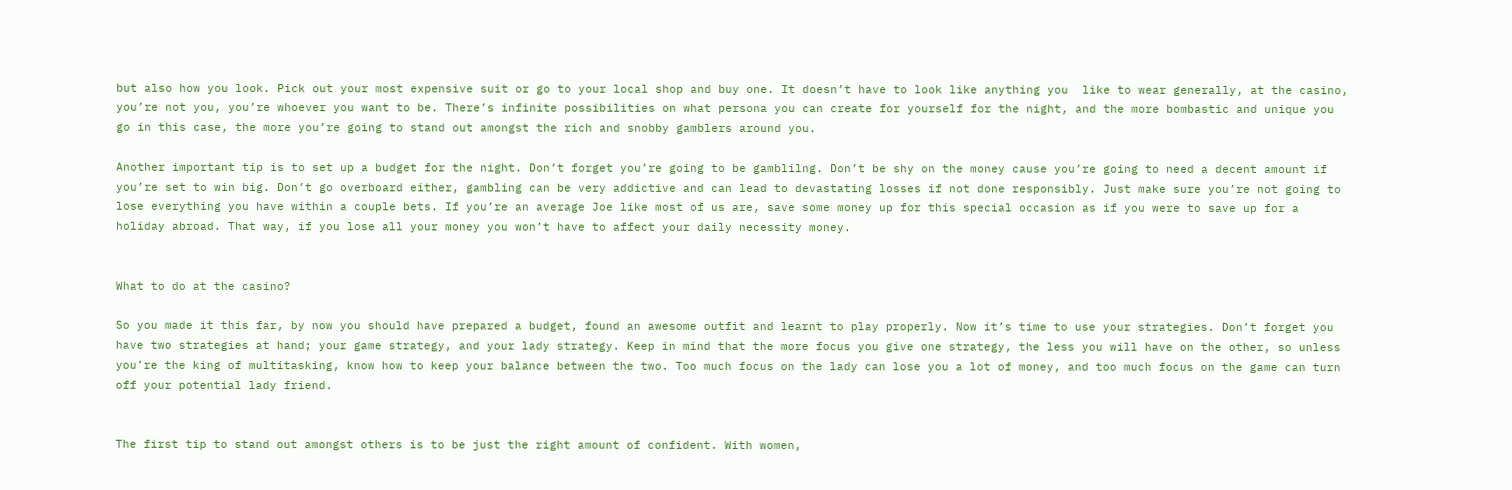but also how you look. Pick out your most expensive suit or go to your local shop and buy one. It doesn’t have to look like anything you  like to wear generally, at the casino, you’re not you, you’re whoever you want to be. There’s infinite possibilities on what persona you can create for yourself for the night, and the more bombastic and unique you go in this case, the more you’re going to stand out amongst the rich and snobby gamblers around you.

Another important tip is to set up a budget for the night. Don’t forget you’re going to be gamblilng. Don’t be shy on the money cause you’re going to need a decent amount if you’re set to win big. Don’t go overboard either, gambling can be very addictive and can lead to devastating losses if not done responsibly. Just make sure you’re not going to lose everything you have within a couple bets. If you’re an average Joe like most of us are, save some money up for this special occasion as if you were to save up for a holiday abroad. That way, if you lose all your money you won’t have to affect your daily necessity money.


What to do at the casino?

So you made it this far, by now you should have prepared a budget, found an awesome outfit and learnt to play properly. Now it’s time to use your strategies. Don’t forget you have two strategies at hand; your game strategy, and your lady strategy. Keep in mind that the more focus you give one strategy, the less you will have on the other, so unless you’re the king of multitasking, know how to keep your balance between the two. Too much focus on the lady can lose you a lot of money, and too much focus on the game can turn off your potential lady friend.


The first tip to stand out amongst others is to be just the right amount of confident. With women,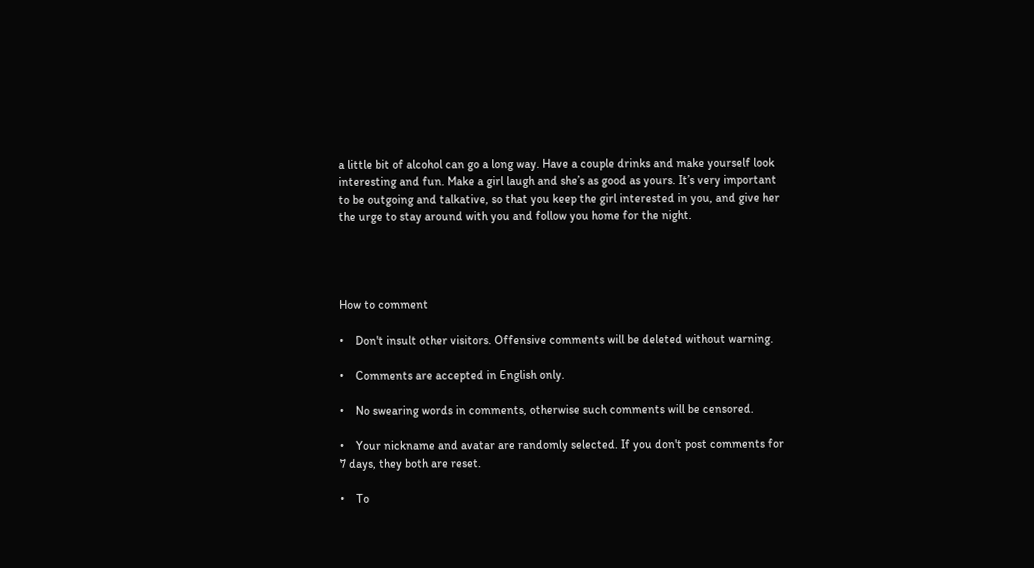a little bit of alcohol can go a long way. Have a couple drinks and make yourself look interesting and fun. Make a girl laugh and she’s as good as yours. It’s very important to be outgoing and talkative, so that you keep the girl interested in you, and give her the urge to stay around with you and follow you home for the night.




How to comment

•    Don't insult other visitors. Offensive comments will be deleted without warning.

•    Comments are accepted in English only.

•    No swearing words in comments, otherwise such comments will be censored.

•    Your nickname and avatar are randomly selected. If you don't post comments for 7 days, they both are reset.

•    To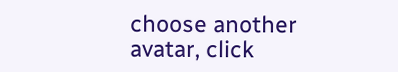choose another avatar, click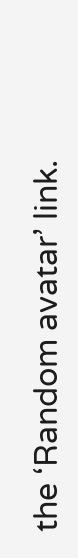the ‘Random avatar’ link.